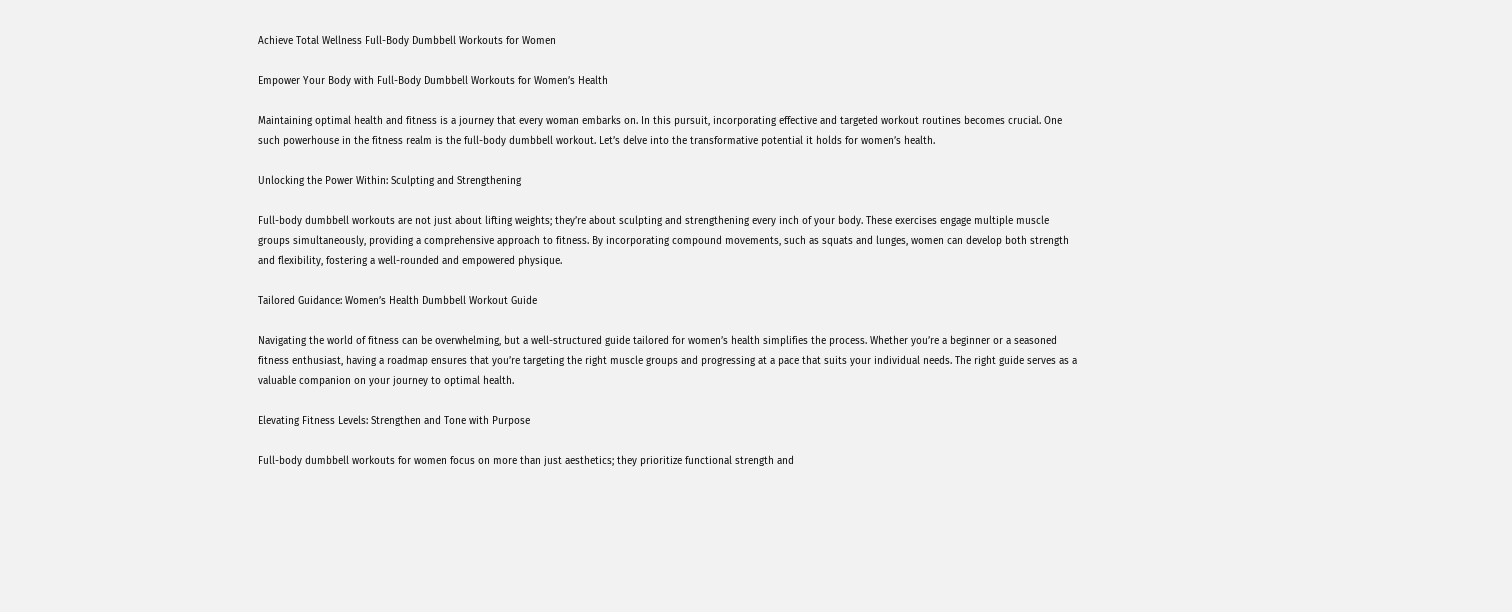Achieve Total Wellness Full-Body Dumbbell Workouts for Women

Empower Your Body with Full-Body Dumbbell Workouts for Women’s Health

Maintaining optimal health and fitness is a journey that every woman embarks on. In this pursuit, incorporating effective and targeted workout routines becomes crucial. One such powerhouse in the fitness realm is the full-body dumbbell workout. Let’s delve into the transformative potential it holds for women’s health.

Unlocking the Power Within: Sculpting and Strengthening

Full-body dumbbell workouts are not just about lifting weights; they’re about sculpting and strengthening every inch of your body. These exercises engage multiple muscle groups simultaneously, providing a comprehensive approach to fitness. By incorporating compound movements, such as squats and lunges, women can develop both strength and flexibility, fostering a well-rounded and empowered physique.

Tailored Guidance: Women’s Health Dumbbell Workout Guide

Navigating the world of fitness can be overwhelming, but a well-structured guide tailored for women’s health simplifies the process. Whether you’re a beginner or a seasoned fitness enthusiast, having a roadmap ensures that you’re targeting the right muscle groups and progressing at a pace that suits your individual needs. The right guide serves as a valuable companion on your journey to optimal health.

Elevating Fitness Levels: Strengthen and Tone with Purpose

Full-body dumbbell workouts for women focus on more than just aesthetics; they prioritize functional strength and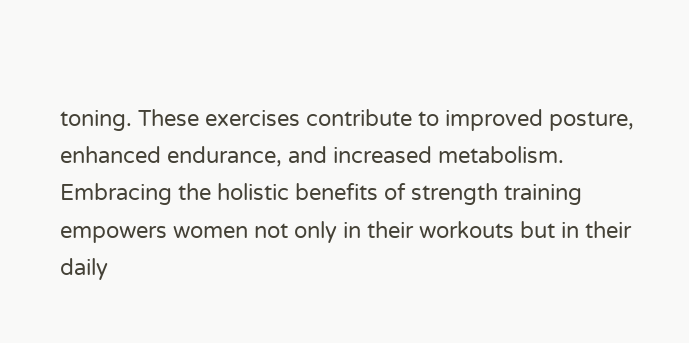toning. These exercises contribute to improved posture, enhanced endurance, and increased metabolism. Embracing the holistic benefits of strength training empowers women not only in their workouts but in their daily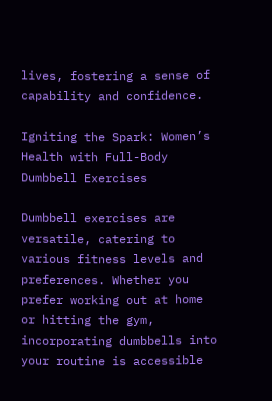lives, fostering a sense of capability and confidence.

Igniting the Spark: Women’s Health with Full-Body Dumbbell Exercises

Dumbbell exercises are versatile, catering to various fitness levels and preferences. Whether you prefer working out at home or hitting the gym, incorporating dumbbells into your routine is accessible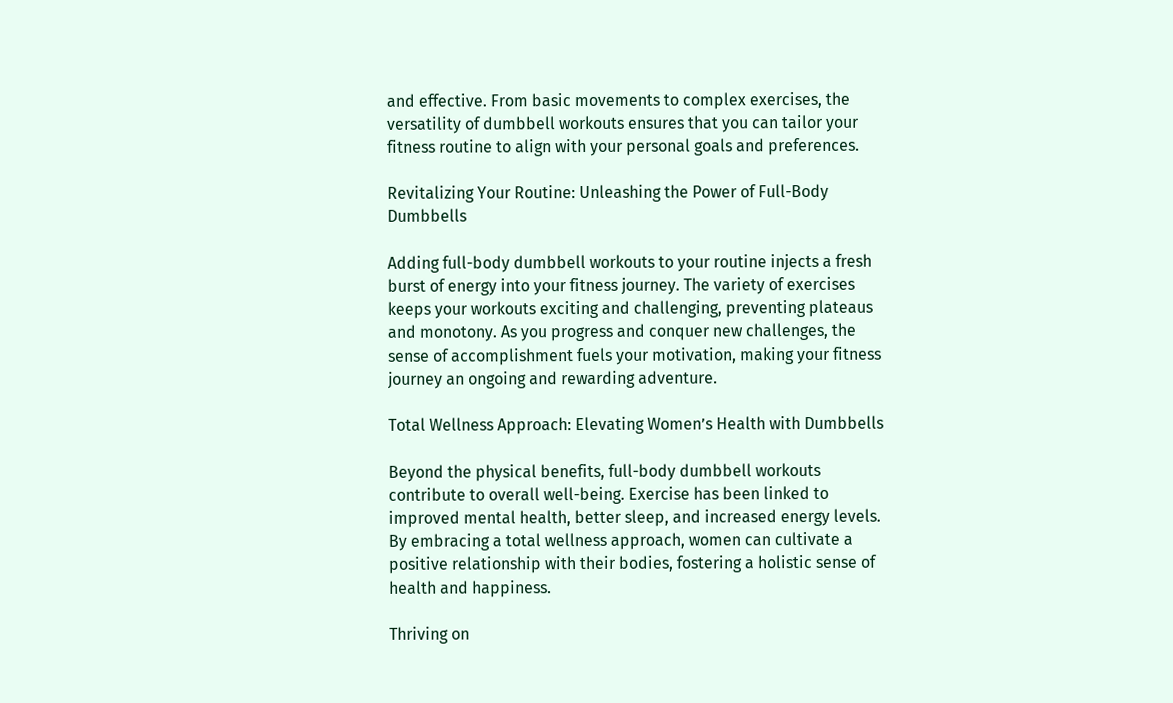and effective. From basic movements to complex exercises, the versatility of dumbbell workouts ensures that you can tailor your fitness routine to align with your personal goals and preferences.

Revitalizing Your Routine: Unleashing the Power of Full-Body Dumbbells

Adding full-body dumbbell workouts to your routine injects a fresh burst of energy into your fitness journey. The variety of exercises keeps your workouts exciting and challenging, preventing plateaus and monotony. As you progress and conquer new challenges, the sense of accomplishment fuels your motivation, making your fitness journey an ongoing and rewarding adventure.

Total Wellness Approach: Elevating Women’s Health with Dumbbells

Beyond the physical benefits, full-body dumbbell workouts contribute to overall well-being. Exercise has been linked to improved mental health, better sleep, and increased energy levels. By embracing a total wellness approach, women can cultivate a positive relationship with their bodies, fostering a holistic sense of health and happiness.

Thriving on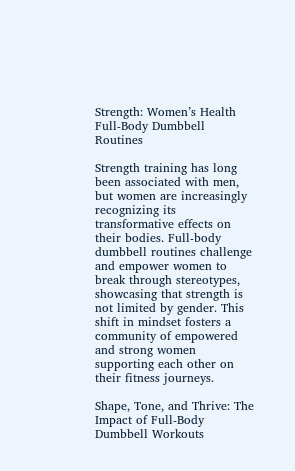Strength: Women’s Health Full-Body Dumbbell Routines

Strength training has long been associated with men, but women are increasingly recognizing its transformative effects on their bodies. Full-body dumbbell routines challenge and empower women to break through stereotypes, showcasing that strength is not limited by gender. This shift in mindset fosters a community of empowered and strong women supporting each other on their fitness journeys.

Shape, Tone, and Thrive: The Impact of Full-Body Dumbbell Workouts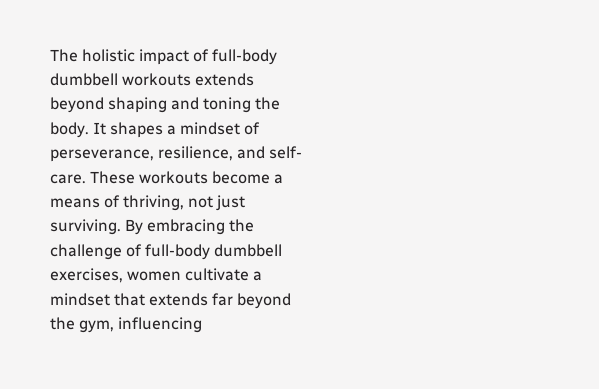The holistic impact of full-body dumbbell workouts extends beyond shaping and toning the body. It shapes a mindset of perseverance, resilience, and self-care. These workouts become a means of thriving, not just surviving. By embracing the challenge of full-body dumbbell exercises, women cultivate a mindset that extends far beyond the gym, influencing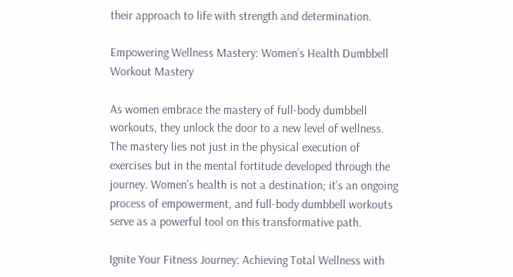their approach to life with strength and determination.

Empowering Wellness Mastery: Women’s Health Dumbbell Workout Mastery

As women embrace the mastery of full-body dumbbell workouts, they unlock the door to a new level of wellness. The mastery lies not just in the physical execution of exercises but in the mental fortitude developed through the journey. Women’s health is not a destination; it’s an ongoing process of empowerment, and full-body dumbbell workouts serve as a powerful tool on this transformative path.

Ignite Your Fitness Journey: Achieving Total Wellness with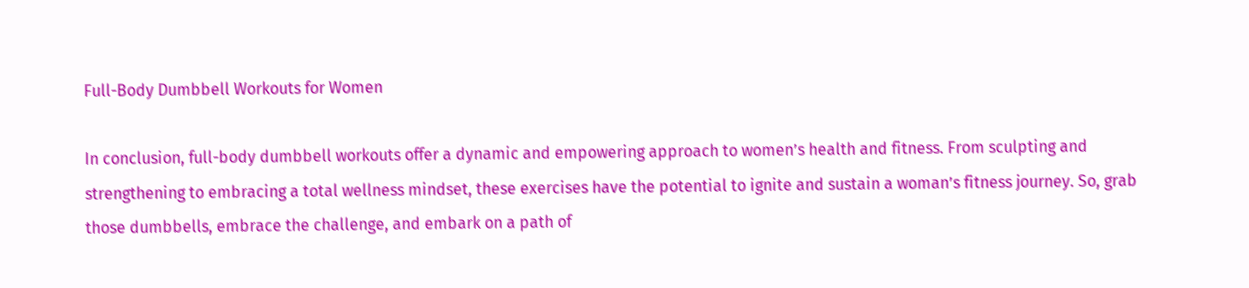Full-Body Dumbbell Workouts for Women

In conclusion, full-body dumbbell workouts offer a dynamic and empowering approach to women’s health and fitness. From sculpting and strengthening to embracing a total wellness mindset, these exercises have the potential to ignite and sustain a woman’s fitness journey. So, grab those dumbbells, embrace the challenge, and embark on a path of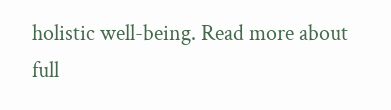holistic well-being. Read more about full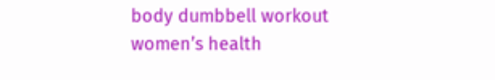body dumbbell workout women’s health